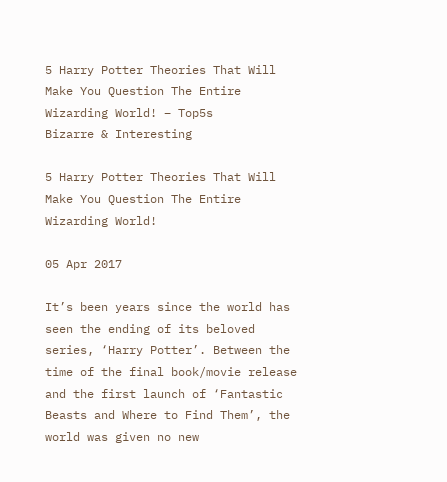5 Harry Potter Theories That Will Make You Question The Entire Wizarding World! – Top5s
Bizarre & Interesting

5 Harry Potter Theories That Will Make You Question The Entire Wizarding World!

05 Apr 2017

It’s been years since the world has seen the ending of its beloved series, ‘Harry Potter’. Between the time of the final book/movie release and the first launch of ‘Fantastic Beasts and Where to Find Them’, the world was given no new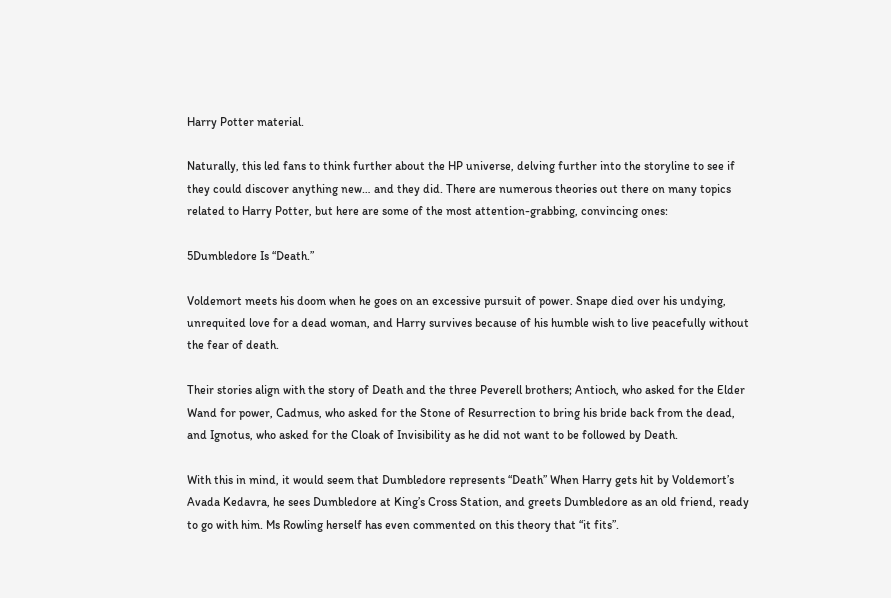Harry Potter material.

Naturally, this led fans to think further about the HP universe, delving further into the storyline to see if they could discover anything new… and they did. There are numerous theories out there on many topics related to Harry Potter, but here are some of the most attention-grabbing, convincing ones:

5Dumbledore Is “Death.”

Voldemort meets his doom when he goes on an excessive pursuit of power. Snape died over his undying, unrequited love for a dead woman, and Harry survives because of his humble wish to live peacefully without the fear of death.

Their stories align with the story of Death and the three Peverell brothers; Antioch, who asked for the Elder Wand for power, Cadmus, who asked for the Stone of Resurrection to bring his bride back from the dead, and Ignotus, who asked for the Cloak of Invisibility as he did not want to be followed by Death.

With this in mind, it would seem that Dumbledore represents “Death” When Harry gets hit by Voldemort’s Avada Kedavra, he sees Dumbledore at King’s Cross Station, and greets Dumbledore as an old friend, ready to go with him. Ms Rowling herself has even commented on this theory that “it fits”.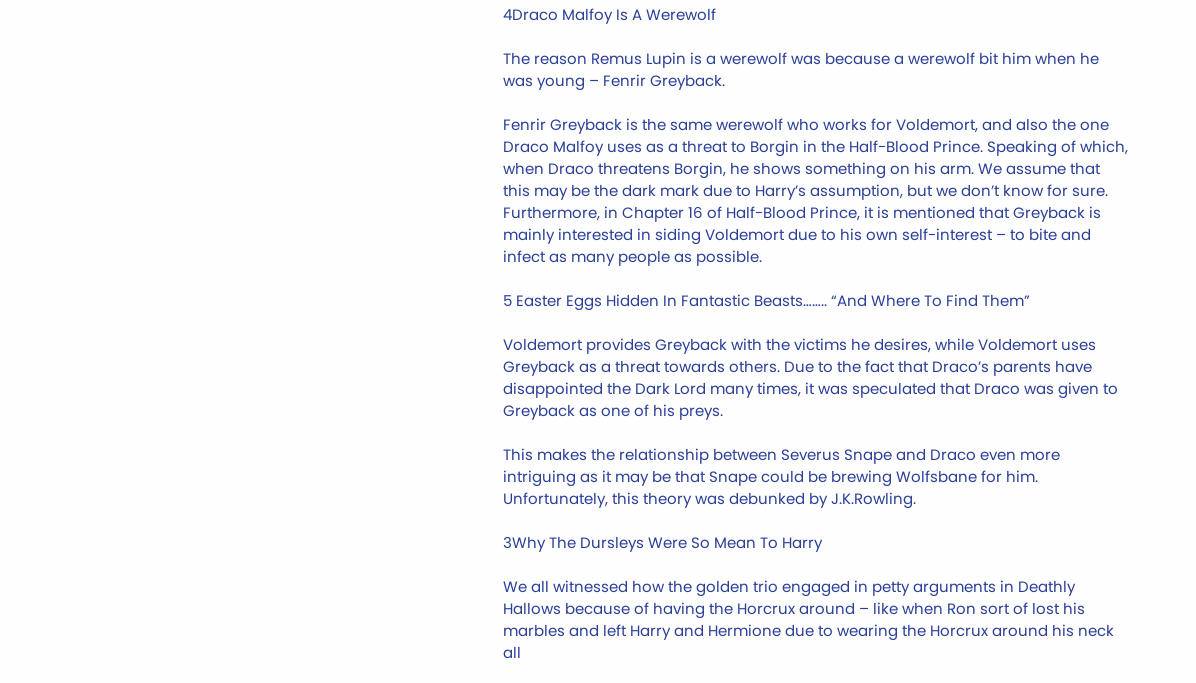4Draco Malfoy Is A Werewolf

The reason Remus Lupin is a werewolf was because a werewolf bit him when he was young – Fenrir Greyback.

Fenrir Greyback is the same werewolf who works for Voldemort, and also the one Draco Malfoy uses as a threat to Borgin in the Half-Blood Prince. Speaking of which, when Draco threatens Borgin, he shows something on his arm. We assume that this may be the dark mark due to Harry’s assumption, but we don’t know for sure. Furthermore, in Chapter 16 of Half-Blood Prince, it is mentioned that Greyback is mainly interested in siding Voldemort due to his own self-interest – to bite and infect as many people as possible.

5 Easter Eggs Hidden In Fantastic Beasts…….. “And Where To Find Them”

Voldemort provides Greyback with the victims he desires, while Voldemort uses Greyback as a threat towards others. Due to the fact that Draco’s parents have disappointed the Dark Lord many times, it was speculated that Draco was given to Greyback as one of his preys.

This makes the relationship between Severus Snape and Draco even more intriguing as it may be that Snape could be brewing Wolfsbane for him. Unfortunately, this theory was debunked by J.K.Rowling.

3Why The Dursleys Were So Mean To Harry

We all witnessed how the golden trio engaged in petty arguments in Deathly Hallows because of having the Horcrux around – like when Ron sort of lost his marbles and left Harry and Hermione due to wearing the Horcrux around his neck all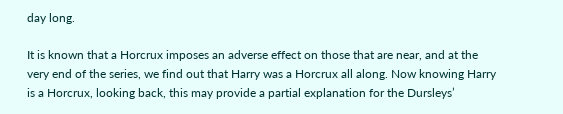day long.

It is known that a Horcrux imposes an adverse effect on those that are near, and at the very end of the series, we find out that Harry was a Horcrux all along. Now knowing Harry is a Horcrux, looking back, this may provide a partial explanation for the Dursleys’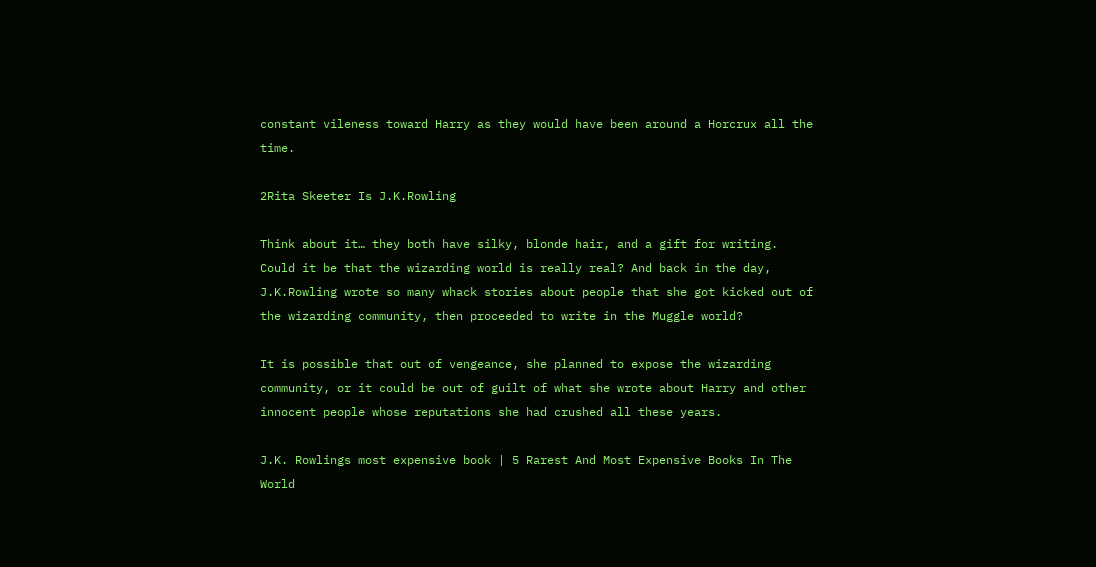constant vileness toward Harry as they would have been around a Horcrux all the time.

2Rita Skeeter Is J.K.Rowling

Think about it… they both have silky, blonde hair, and a gift for writing. Could it be that the wizarding world is really real? And back in the day, J.K.Rowling wrote so many whack stories about people that she got kicked out of the wizarding community, then proceeded to write in the Muggle world?

It is possible that out of vengeance, she planned to expose the wizarding community, or it could be out of guilt of what she wrote about Harry and other innocent people whose reputations she had crushed all these years.

J.K. Rowlings most expensive book | 5 Rarest And Most Expensive Books In The World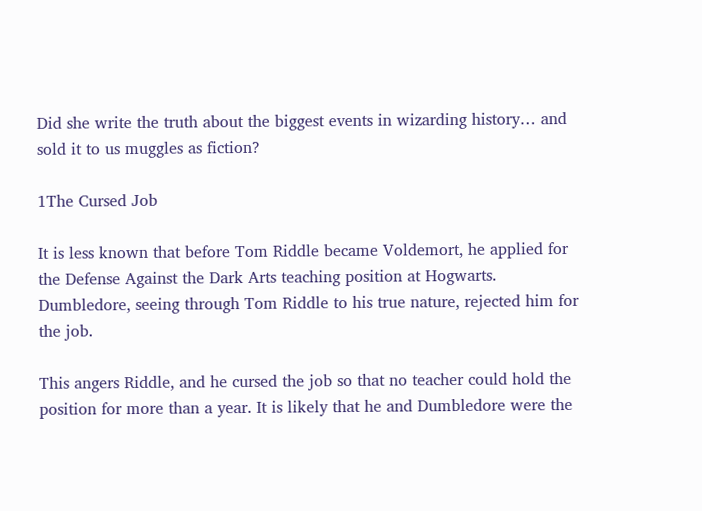Did she write the truth about the biggest events in wizarding history… and sold it to us muggles as fiction?

1The Cursed Job

It is less known that before Tom Riddle became Voldemort, he applied for the Defense Against the Dark Arts teaching position at Hogwarts. Dumbledore, seeing through Tom Riddle to his true nature, rejected him for the job.

This angers Riddle, and he cursed the job so that no teacher could hold the position for more than a year. It is likely that he and Dumbledore were the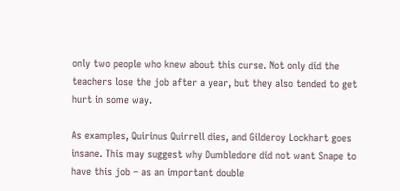only two people who knew about this curse. Not only did the teachers lose the job after a year, but they also tended to get hurt in some way.

As examples, Quirinus Quirrell dies, and Gilderoy Lockhart goes insane. This may suggest why Dumbledore did not want Snape to have this job – as an important double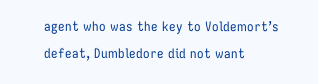agent who was the key to Voldemort’s defeat, Dumbledore did not want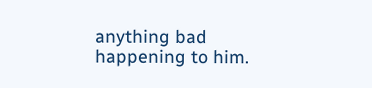anything bad happening to him.